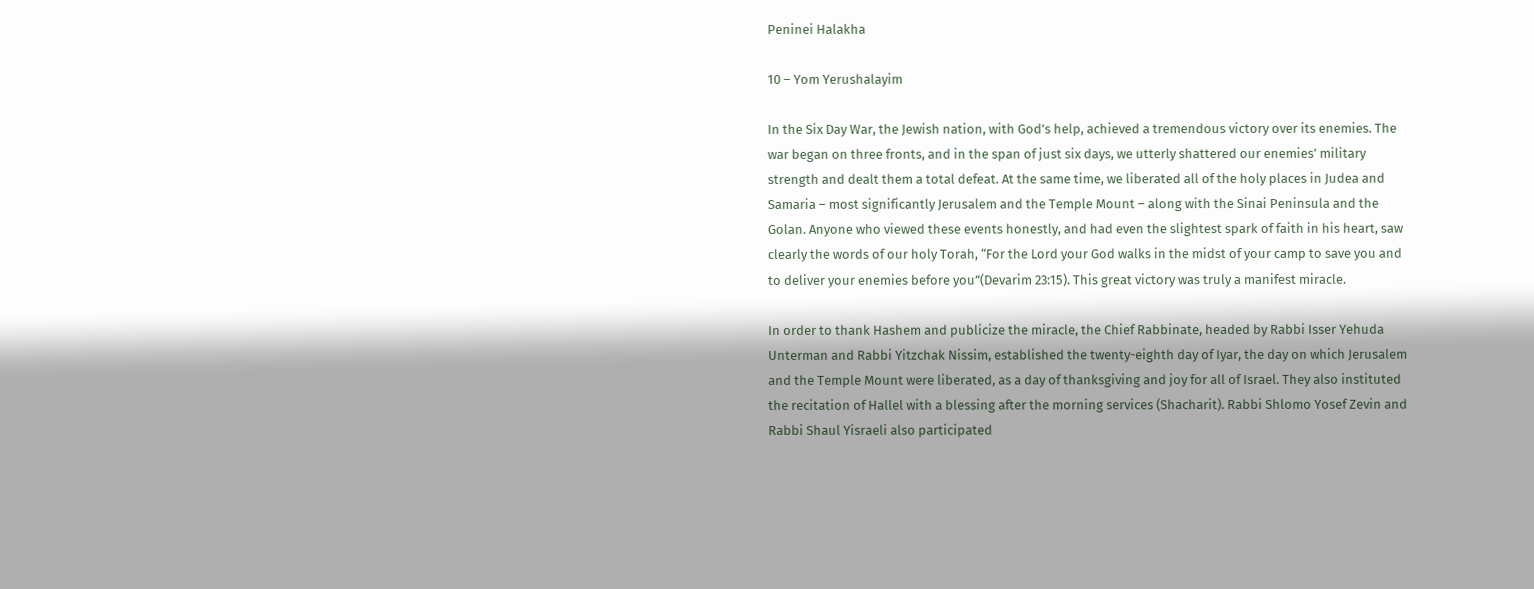Peninei Halakha

10 – Yom Yerushalayim

In the Six Day War, the Jewish nation, with God’s help, achieved a tremendous victory over its enemies. The war began on three fronts, and in the span of just six days, we utterly shattered our enemies’ military strength and dealt them a total defeat. At the same time, we liberated all of the holy places in Judea and Samaria – most significantly Jerusalem and the Temple Mount – along with the Sinai Peninsula and the Golan. Anyone who viewed these events honestly, and had even the slightest spark of faith in his heart, saw clearly the words of our holy Torah, “For the Lord your God walks in the midst of your camp to save you and to deliver your enemies before you”(Devarim 23:15). This great victory was truly a manifest miracle.

In order to thank Hashem and publicize the miracle, the Chief Rabbinate, headed by Rabbi Isser Yehuda Unterman and Rabbi Yitzchak Nissim, established the twenty-eighth day of Iyar, the day on which Jerusalem and the Temple Mount were liberated, as a day of thanksgiving and joy for all of Israel. They also instituted the recitation of Hallel with a blessing after the morning services (Shacharit). Rabbi Shlomo Yosef Zevin and Rabbi Shaul Yisraeli also participated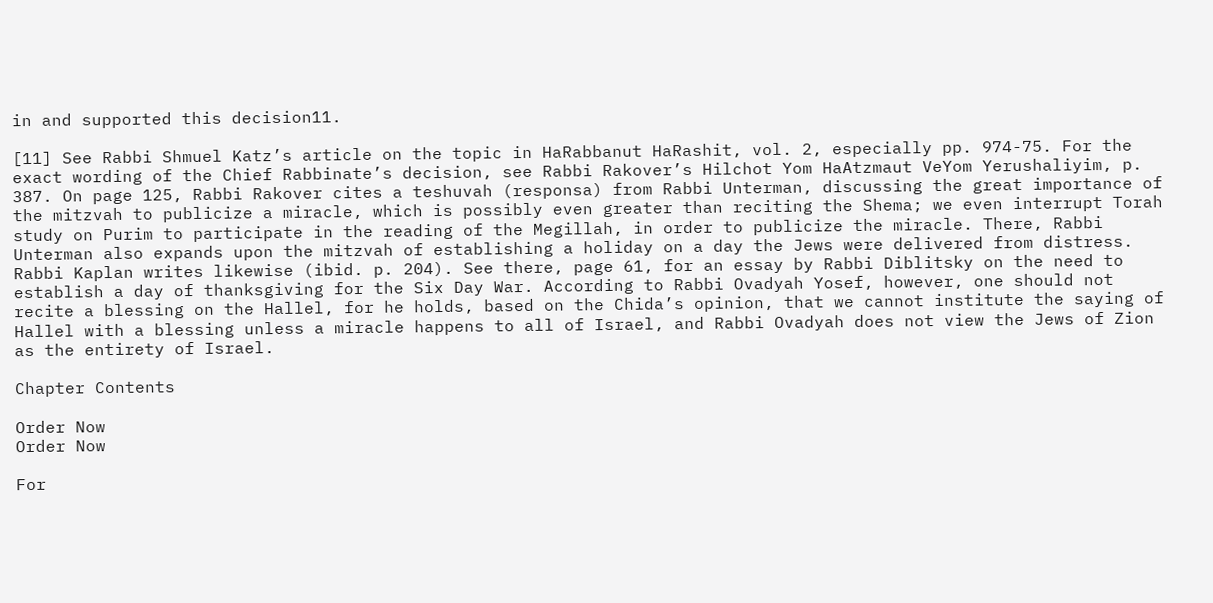in and supported this decision11.

[11] See Rabbi Shmuel Katz’s article on the topic in HaRabbanut HaRashit, vol. 2, especially pp. 974-75. For the exact wording of the Chief Rabbinate’s decision, see Rabbi Rakover’s Hilchot Yom HaAtzmaut VeYom Yerushaliyim, p. 387. On page 125, Rabbi Rakover cites a teshuvah (responsa) from Rabbi Unterman, discussing the great importance of the mitzvah to publicize a miracle, which is possibly even greater than reciting the Shema; we even interrupt Torah study on Purim to participate in the reading of the Megillah, in order to publicize the miracle. There, Rabbi Unterman also expands upon the mitzvah of establishing a holiday on a day the Jews were delivered from distress. Rabbi Kaplan writes likewise (ibid. p. 204). See there, page 61, for an essay by Rabbi Diblitsky on the need to establish a day of thanksgiving for the Six Day War. According to Rabbi Ovadyah Yosef, however, one should not recite a blessing on the Hallel, for he holds, based on the Chida’s opinion, that we cannot institute the saying of Hallel with a blessing unless a miracle happens to all of Israel, and Rabbi Ovadyah does not view the Jews of Zion as the entirety of Israel.

Chapter Contents

Order Now
Order Now

For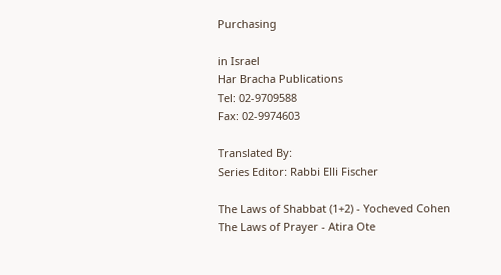Purchasing

in Israel
Har Bracha Publications
Tel: 02-9709588
Fax: 02-9974603

Translated By:
Series Editor: Rabbi Elli Fischer

The Laws of Shabbat (1+2) - Yocheved Cohen
The Laws of Prayer - Atira Ote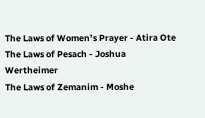The Laws of Women’s Prayer - Atira Ote
The Laws of Pesach - Joshua Wertheimer
The Laws of Zemanim - Moshe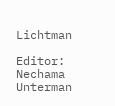Lichtman

Editor: Nechama Unterman